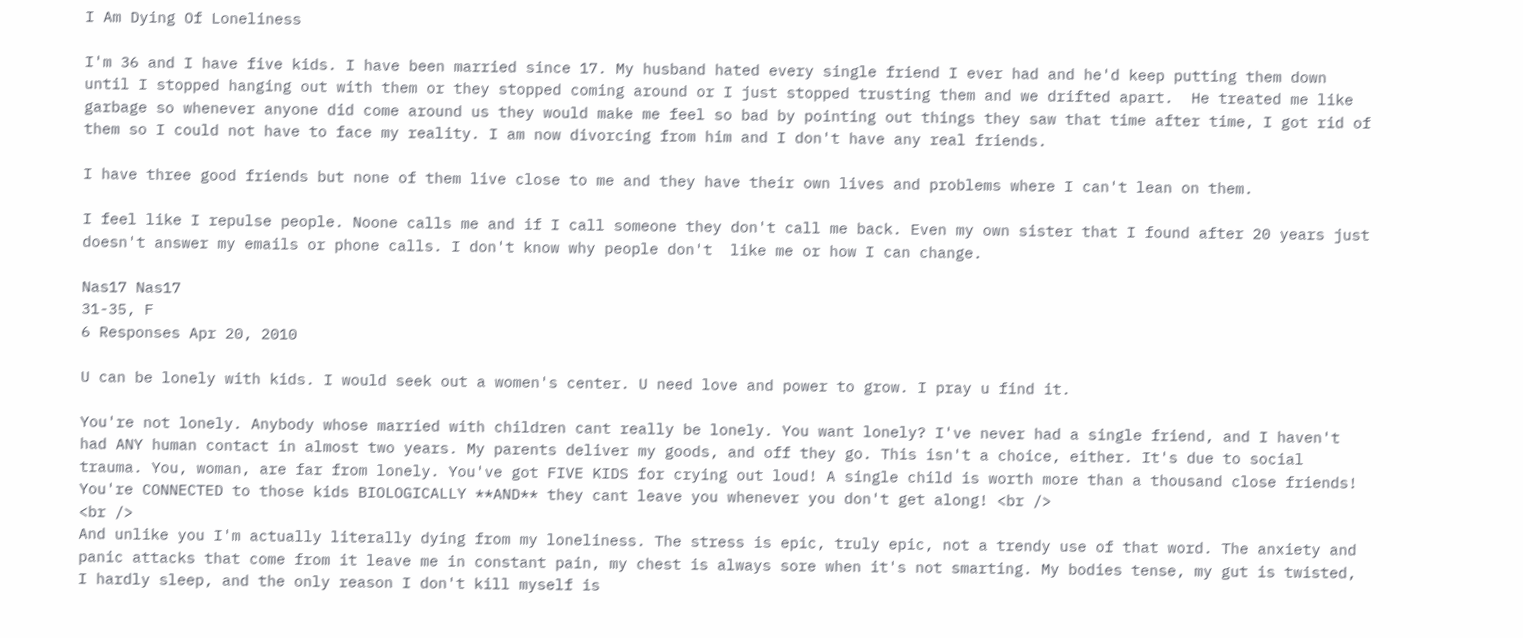I Am Dying Of Loneliness

I'm 36 and I have five kids. I have been married since 17. My husband hated every single friend I ever had and he'd keep putting them down until I stopped hanging out with them or they stopped coming around or I just stopped trusting them and we drifted apart.  He treated me like garbage so whenever anyone did come around us they would make me feel so bad by pointing out things they saw that time after time, I got rid of them so I could not have to face my reality. I am now divorcing from him and I don't have any real friends.

I have three good friends but none of them live close to me and they have their own lives and problems where I can't lean on them.

I feel like I repulse people. Noone calls me and if I call someone they don't call me back. Even my own sister that I found after 20 years just doesn't answer my emails or phone calls. I don't know why people don't  like me or how I can change.

Nas17 Nas17
31-35, F
6 Responses Apr 20, 2010

U can be lonely with kids. I would seek out a women's center. U need love and power to grow. I pray u find it.

You're not lonely. Anybody whose married with children cant really be lonely. You want lonely? I've never had a single friend, and I haven't had ANY human contact in almost two years. My parents deliver my goods, and off they go. This isn't a choice, either. It's due to social trauma. You, woman, are far from lonely. You've got FIVE KIDS for crying out loud! A single child is worth more than a thousand close friends! You're CONNECTED to those kids BIOLOGICALLY **AND** they cant leave you whenever you don't get along! <br />
<br />
And unlike you I'm actually literally dying from my loneliness. The stress is epic, truly epic, not a trendy use of that word. The anxiety and panic attacks that come from it leave me in constant pain, my chest is always sore when it's not smarting. My bodies tense, my gut is twisted, I hardly sleep, and the only reason I don't kill myself is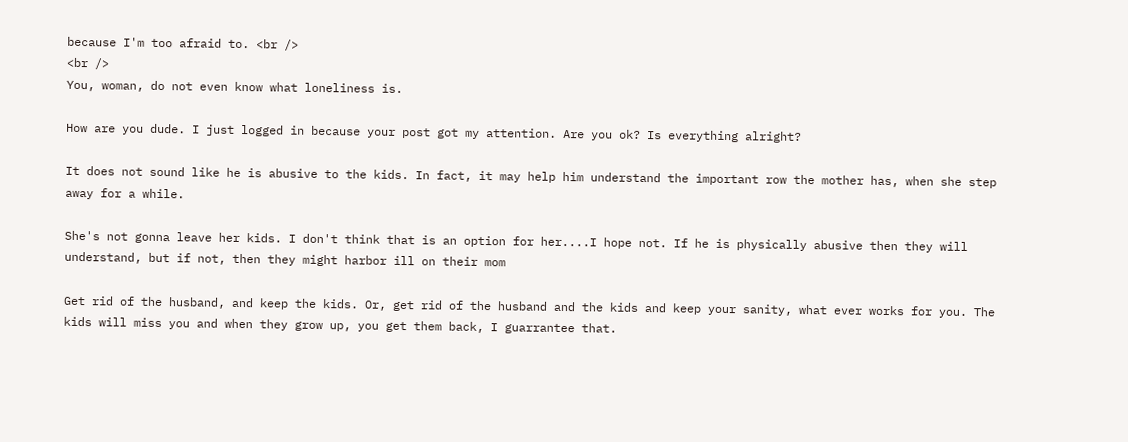because I'm too afraid to. <br />
<br />
You, woman, do not even know what loneliness is.

How are you dude. I just logged in because your post got my attention. Are you ok? Is everything alright?

It does not sound like he is abusive to the kids. In fact, it may help him understand the important row the mother has, when she step away for a while.

She's not gonna leave her kids. I don't think that is an option for her....I hope not. If he is physically abusive then they will understand, but if not, then they might harbor ill on their mom

Get rid of the husband, and keep the kids. Or, get rid of the husband and the kids and keep your sanity, what ever works for you. The kids will miss you and when they grow up, you get them back, I guarrantee that.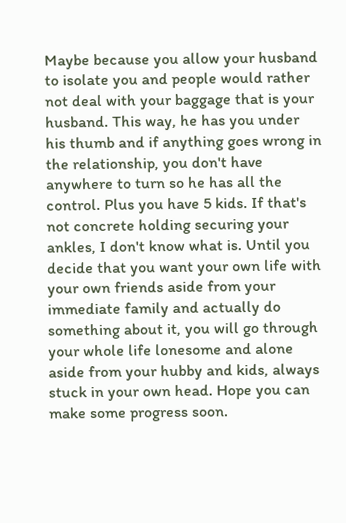Maybe because you allow your husband to isolate you and people would rather not deal with your baggage that is your husband. This way, he has you under his thumb and if anything goes wrong in the relationship, you don't have anywhere to turn so he has all the control. Plus you have 5 kids. If that's not concrete holding securing your ankles, I don't know what is. Until you decide that you want your own life with your own friends aside from your immediate family and actually do something about it, you will go through your whole life lonesome and alone aside from your hubby and kids, always stuck in your own head. Hope you can make some progress soon.